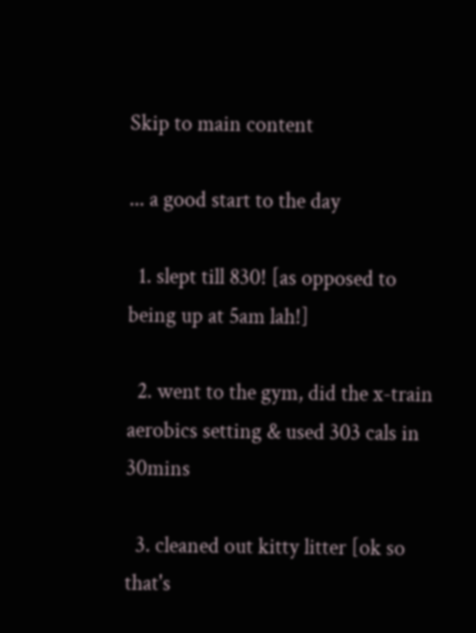Skip to main content

... a good start to the day

  1. slept till 830! [as opposed to being up at 5am lah!]

  2. went to the gym, did the x-train aerobics setting & used 303 cals in 30mins

  3. cleaned out kitty litter [ok so that's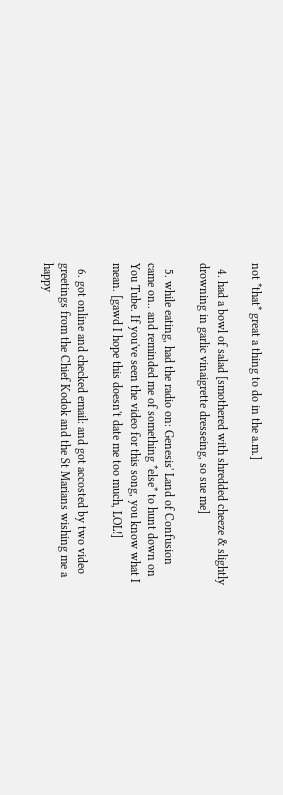not *that* great a thing to do in the a.m.]

  4. had a bowl of salad [smothered with shredded cheeze & slightly drowning in garlic vinaigrette dresseing, so sue me]

  5. while eating, had the radio on: Genesis' Land of Confusion came on.. and reminded me of something *else* to hunt down on You Tube. If you've seen the video for this song, you know what I mean. [gawd I hope this doesn't date me too much, LOL!]

  6. got online and checked email: and got accosted by two video greetings from the Chief Kodok and the St Marians wishing me a happy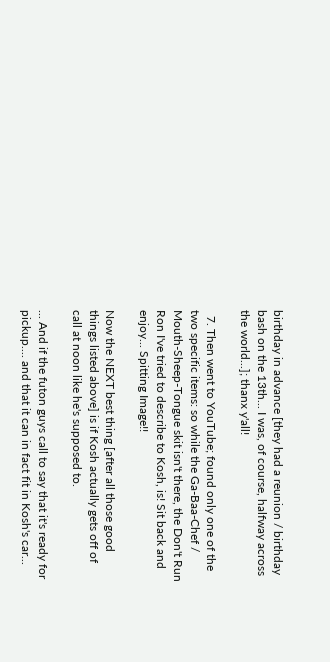birthday in advance [they had a reunion / birthday bash on the 13th... I was, of course, halfway across the world...]; thanx y'all!

  7. Then went to YouTube; found only one of the two specific items: so while the Ga-Baa-Chef / Mouth-Sheep-Tongue skit isn't there, the Don't Run Ron I've tried to describe to Kosh, is! Sit back and enjoy... Spitting Image!!

Now the NEXT best thing [after all those good things listed above] is if Kosh actually gets off of call at noon like he's supposed to.

... And if the futon guys call to say that it's ready for pickup.... and that it can in fact fit in Kosh's car...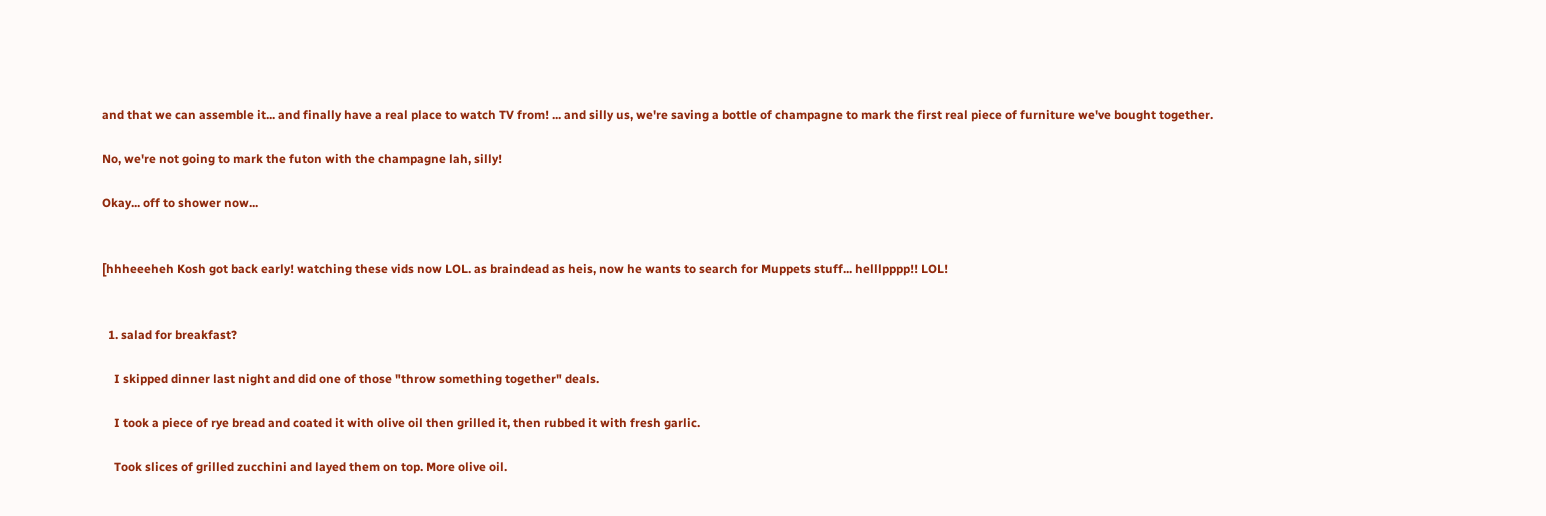and that we can assemble it... and finally have a real place to watch TV from! ... and silly us, we're saving a bottle of champagne to mark the first real piece of furniture we've bought together.

No, we're not going to mark the futon with the champagne lah, silly!

Okay... off to shower now...


[hhheeeheh Kosh got back early! watching these vids now LOL. as braindead as heis, now he wants to search for Muppets stuff... helllpppp!! LOL!


  1. salad for breakfast?

    I skipped dinner last night and did one of those "throw something together" deals.

    I took a piece of rye bread and coated it with olive oil then grilled it, then rubbed it with fresh garlic.

    Took slices of grilled zucchini and layed them on top. More olive oil.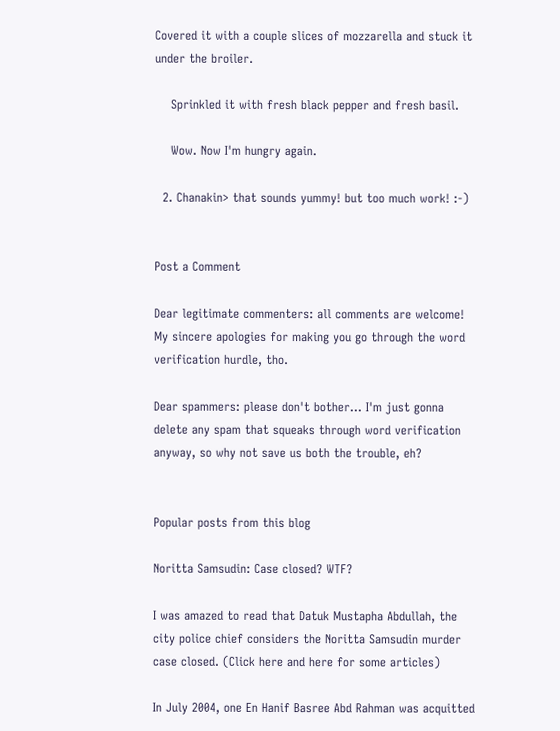Covered it with a couple slices of mozzarella and stuck it under the broiler.

    Sprinkled it with fresh black pepper and fresh basil.

    Wow. Now I'm hungry again.

  2. Chanakin> that sounds yummy! but too much work! :-)


Post a Comment

Dear legitimate commenters: all comments are welcome! My sincere apologies for making you go through the word verification hurdle, tho.

Dear spammers: please don't bother... I'm just gonna delete any spam that squeaks through word verification anyway, so why not save us both the trouble, eh?


Popular posts from this blog

Noritta Samsudin: Case closed? WTF?

I was amazed to read that Datuk Mustapha Abdullah, the city police chief considers the Noritta Samsudin murder case closed. (Click here and here for some articles)

In July 2004, one En Hanif Basree Abd Rahman was acquitted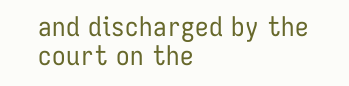and discharged by the court on the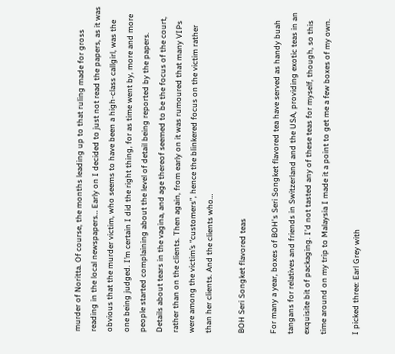murder of Noritta. Of course, the months leading up to that ruling made for gross reading in the local newspapers… Early on I decided to just not read the papers, as it was obvious that the murder victim, who seems to have been a high-class callgirl, was the one being judged. I’m certain I did the right thing, for as time went by, more and more people started complaining about the level of detail being reported by the papers. Details about tears in the vagina, and age thereof seemed to be the focus of the court, rather than on the clients. Then again, from early on it was rumoured that many VIPs were among the victim’s “customers”, hence the blinkered focus on the victim rather than her clients. And the clients who…

BOH Seri Songket flavored teas

For many a year, boxes of BOH's Seri Songket flavored tea have served as handy buah tangans for relatives and friends in Switzerland and the USA, providing exotic teas in an exquisite bit of packaging. I'd not tasted any of these teas for myself, though, so this time around on my trip to Malaysia I made it a point to get me a few boxes of my own.

I picked three: Earl Grey with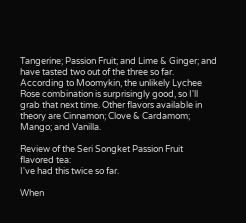Tangerine; Passion Fruit; and Lime & Ginger; and have tasted two out of the three so far. According to Moomykin, the unlikely Lychee Rose combination is surprisingly good, so I'll grab that next time. Other flavors available in theory are Cinnamon; Clove & Cardamom; Mango; and Vanilla.

Review of the Seri Songket Passion Fruit flavored tea:
I've had this twice so far.

When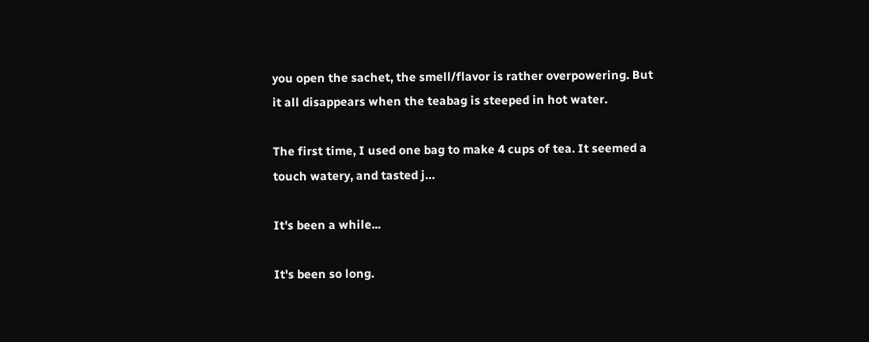you open the sachet, the smell/flavor is rather overpowering. But it all disappears when the teabag is steeped in hot water.

The first time, I used one bag to make 4 cups of tea. It seemed a touch watery, and tasted j…

It's been a while...

It's been so long.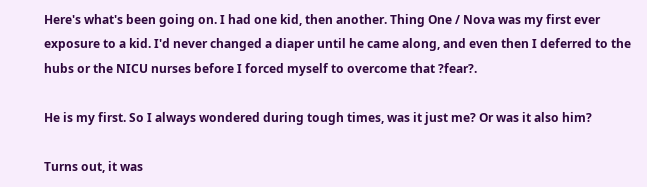Here's what's been going on. I had one kid, then another. Thing One / Nova was my first ever exposure to a kid. I'd never changed a diaper until he came along, and even then I deferred to the hubs or the NICU nurses before I forced myself to overcome that ?fear?.

He is my first. So I always wondered during tough times, was it just me? Or was it also him?

Turns out, it was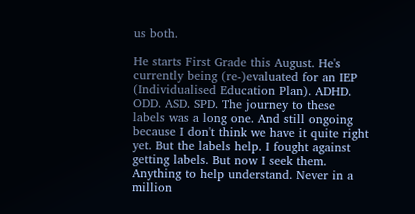us both.

He starts First Grade this August. He's currently being (re-)evaluated for an IEP (Individualised Education Plan). ADHD. ODD. ASD. SPD. The journey to these labels was a long one. And still ongoing because I don't think we have it quite right yet. But the labels help. I fought against getting labels. But now I seek them. Anything to help understand. Never in a million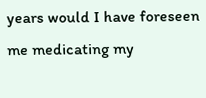years would I have foreseen me medicating my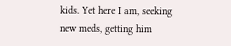kids. Yet here I am, seeking new meds, getting him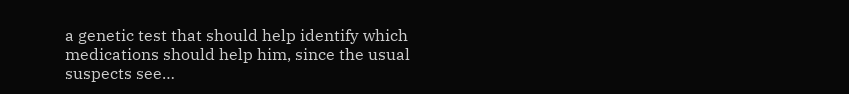a genetic test that should help identify which medications should help him, since the usual suspects see…